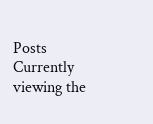Posts Currently viewing the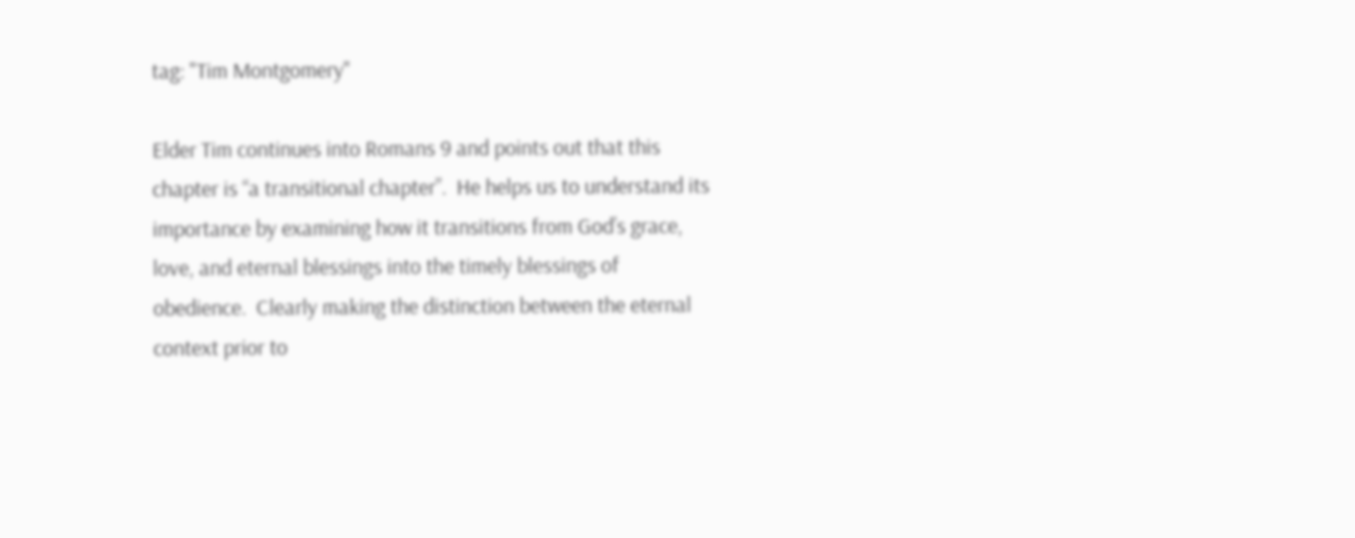tag: "Tim Montgomery"

Elder Tim continues into Romans 9 and points out that this chapter is “a transitional chapter”.  He helps us to understand its importance by examining how it transitions from God’s grace, love, and eternal blessings into the timely blessings of obedience.  Clearly making the distinction between the eternal context prior to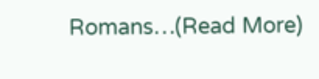Romans…(Read More)